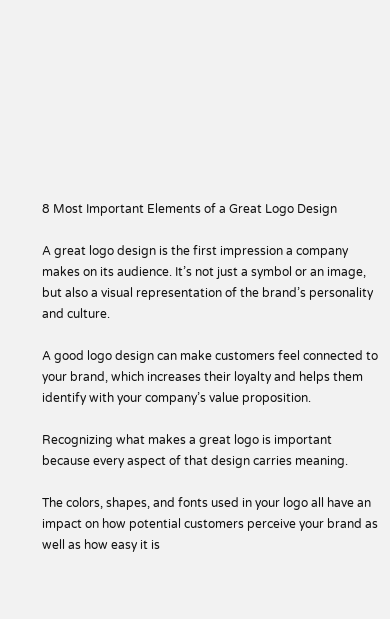8 Most Important Elements of a Great Logo Design

A great logo design is the first impression a company makes on its audience. It’s not just a symbol or an image, but also a visual representation of the brand’s personality and culture.

A good logo design can make customers feel connected to your brand, which increases their loyalty and helps them identify with your company’s value proposition.

Recognizing what makes a great logo is important because every aspect of that design carries meaning.

The colors, shapes, and fonts used in your logo all have an impact on how potential customers perceive your brand as well as how easy it is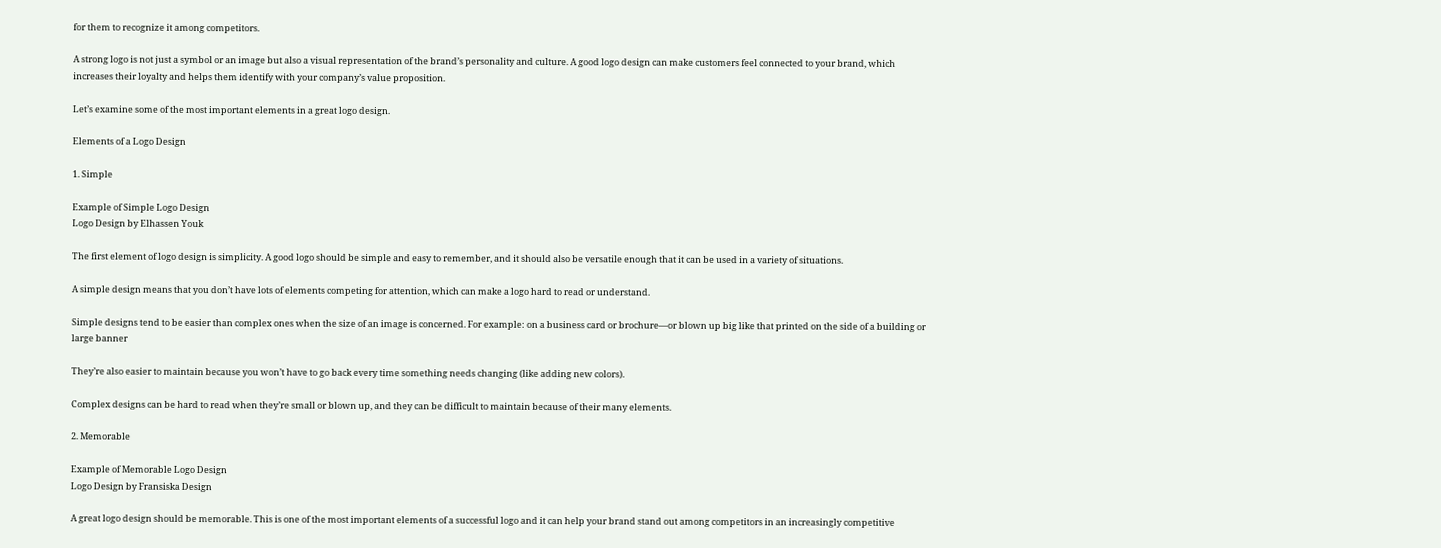for them to recognize it among competitors.

A strong logo is not just a symbol or an image but also a visual representation of the brand’s personality and culture. A good logo design can make customers feel connected to your brand, which increases their loyalty and helps them identify with your company’s value proposition.

Let’s examine some of the most important elements in a great logo design.

Elements of a Logo Design

1. Simple

Example of Simple Logo Design
Logo Design by Elhassen Youk

The first element of logo design is simplicity. A good logo should be simple and easy to remember, and it should also be versatile enough that it can be used in a variety of situations.

A simple design means that you don’t have lots of elements competing for attention, which can make a logo hard to read or understand.

Simple designs tend to be easier than complex ones when the size of an image is concerned. For example: on a business card or brochure—or blown up big like that printed on the side of a building or large banner

They’re also easier to maintain because you won’t have to go back every time something needs changing (like adding new colors).

Complex designs can be hard to read when they’re small or blown up, and they can be difficult to maintain because of their many elements.

2. Memorable

Example of Memorable Logo Design
Logo Design by Fransiska Design

A great logo design should be memorable. This is one of the most important elements of a successful logo and it can help your brand stand out among competitors in an increasingly competitive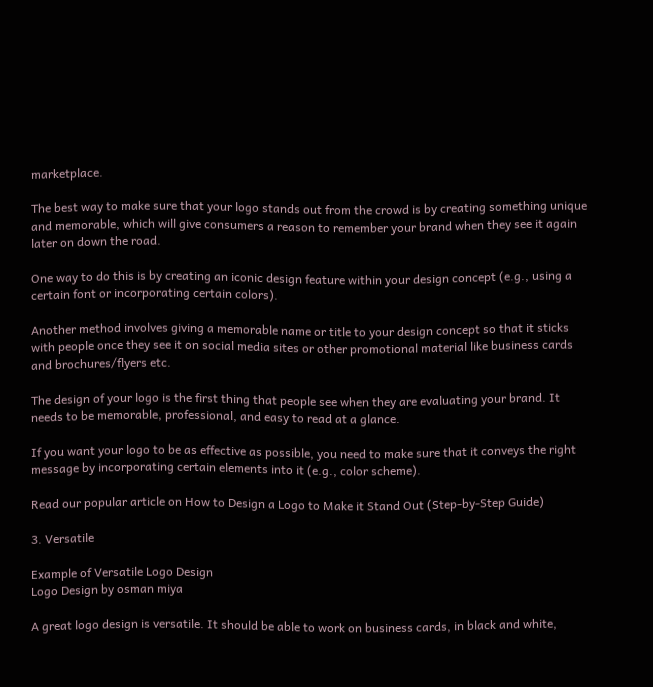marketplace.

The best way to make sure that your logo stands out from the crowd is by creating something unique and memorable, which will give consumers a reason to remember your brand when they see it again later on down the road.

One way to do this is by creating an iconic design feature within your design concept (e.g., using a certain font or incorporating certain colors).

Another method involves giving a memorable name or title to your design concept so that it sticks with people once they see it on social media sites or other promotional material like business cards and brochures/flyers etc.

The design of your logo is the first thing that people see when they are evaluating your brand. It needs to be memorable, professional, and easy to read at a glance.

If you want your logo to be as effective as possible, you need to make sure that it conveys the right message by incorporating certain elements into it (e.g., color scheme).

Read our popular article on How to Design a Logo to Make it Stand Out (Step-by-Step Guide)

3. Versatile

Example of Versatile Logo Design
Logo Design by osman miya

A great logo design is versatile. It should be able to work on business cards, in black and white,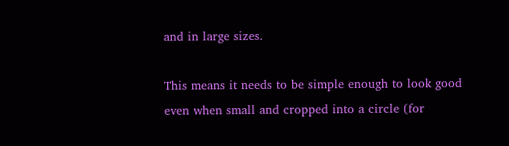and in large sizes.

This means it needs to be simple enough to look good even when small and cropped into a circle (for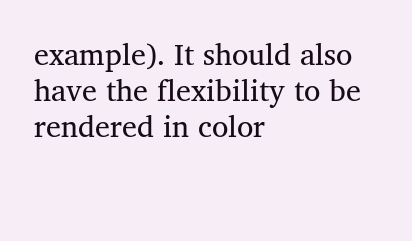example). It should also have the flexibility to be rendered in color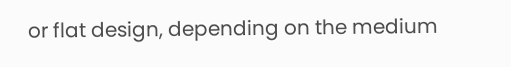or flat design, depending on the medium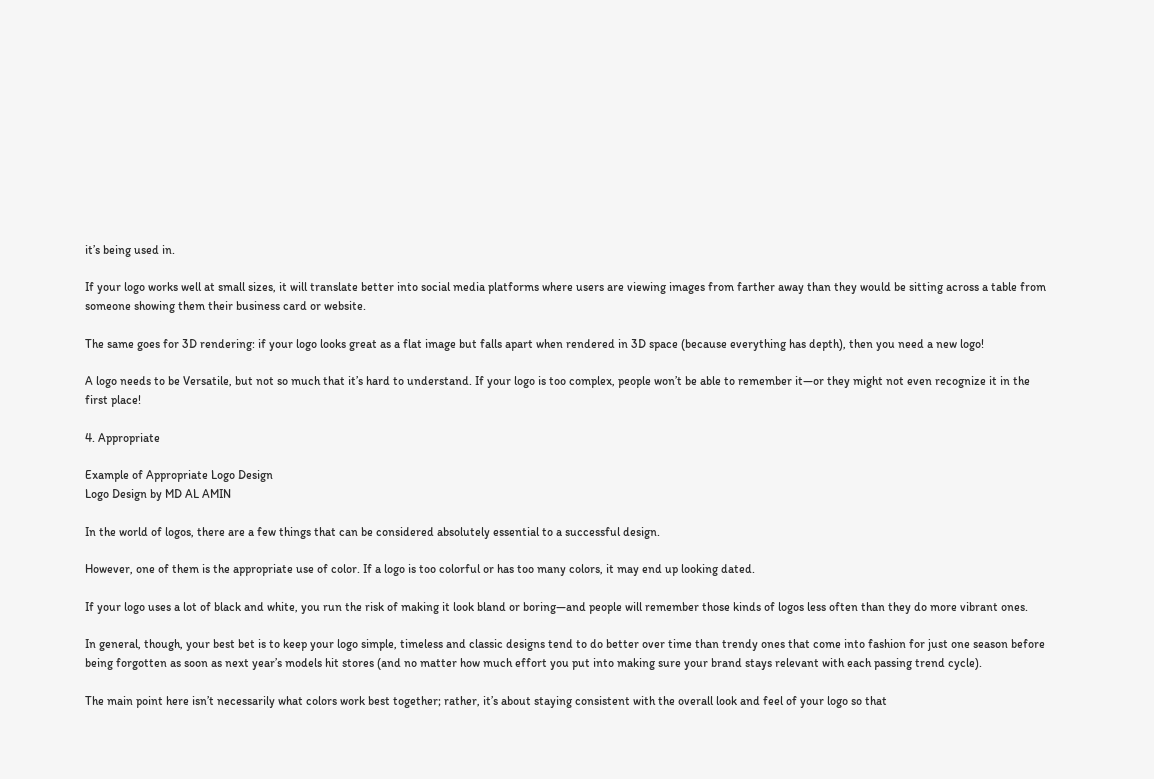it’s being used in.

If your logo works well at small sizes, it will translate better into social media platforms where users are viewing images from farther away than they would be sitting across a table from someone showing them their business card or website.

The same goes for 3D rendering: if your logo looks great as a flat image but falls apart when rendered in 3D space (because everything has depth), then you need a new logo!

A logo needs to be Versatile, but not so much that it’s hard to understand. If your logo is too complex, people won’t be able to remember it—or they might not even recognize it in the first place!

4. Appropriate

Example of Appropriate Logo Design
Logo Design by MD AL AMIN

In the world of logos, there are a few things that can be considered absolutely essential to a successful design.

However, one of them is the appropriate use of color. If a logo is too colorful or has too many colors, it may end up looking dated.

If your logo uses a lot of black and white, you run the risk of making it look bland or boring—and people will remember those kinds of logos less often than they do more vibrant ones.

In general, though, your best bet is to keep your logo simple, timeless and classic designs tend to do better over time than trendy ones that come into fashion for just one season before being forgotten as soon as next year’s models hit stores (and no matter how much effort you put into making sure your brand stays relevant with each passing trend cycle).

The main point here isn’t necessarily what colors work best together; rather, it’s about staying consistent with the overall look and feel of your logo so that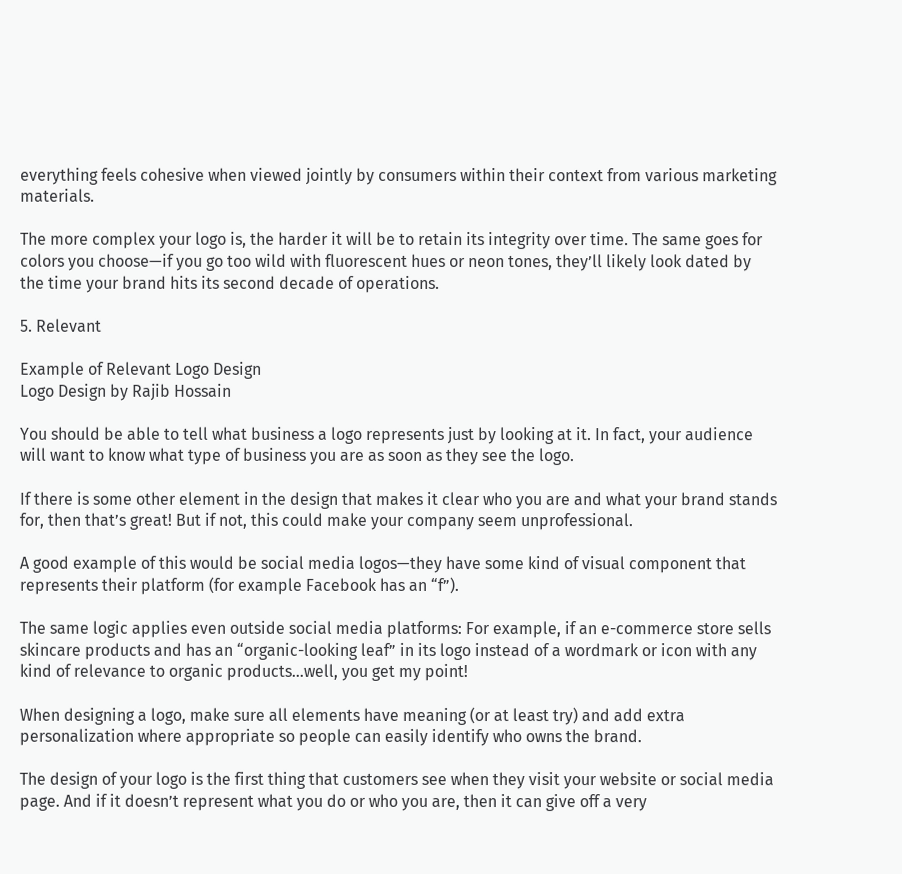everything feels cohesive when viewed jointly by consumers within their context from various marketing materials.

The more complex your logo is, the harder it will be to retain its integrity over time. The same goes for colors you choose—if you go too wild with fluorescent hues or neon tones, they’ll likely look dated by the time your brand hits its second decade of operations.

5. Relevant

Example of Relevant Logo Design
Logo Design by Rajib Hossain

You should be able to tell what business a logo represents just by looking at it. In fact, your audience will want to know what type of business you are as soon as they see the logo.

If there is some other element in the design that makes it clear who you are and what your brand stands for, then that’s great! But if not, this could make your company seem unprofessional.

A good example of this would be social media logos—they have some kind of visual component that represents their platform (for example Facebook has an “f”).

The same logic applies even outside social media platforms: For example, if an e-commerce store sells skincare products and has an “organic-looking leaf” in its logo instead of a wordmark or icon with any kind of relevance to organic products…well, you get my point!

When designing a logo, make sure all elements have meaning (or at least try) and add extra personalization where appropriate so people can easily identify who owns the brand.

The design of your logo is the first thing that customers see when they visit your website or social media page. And if it doesn’t represent what you do or who you are, then it can give off a very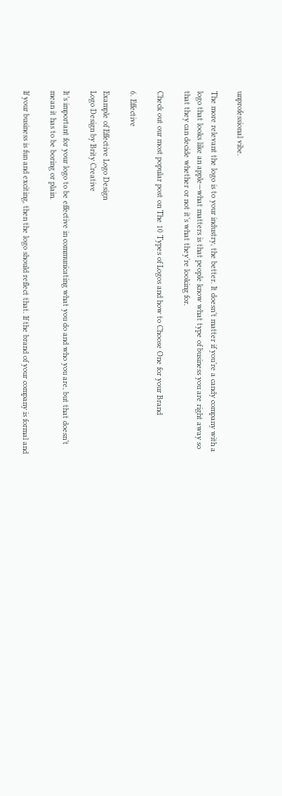unprofessional vibe.

The more relevant the logo is to your industry, the better. It doesn’t matter if you’re a candy company with a logo that looks like an apple—what matters is that people know what type of business you are right away so that they can decide whether or not it’s what they’re looking for.

Check out our most popular post on The 10 Types of Logos and how to Choose One for your Brand

6. Effective

Example of Effective Logo Design
Logo Design by Brity Creative

It’s important for your logo to be effective in communicating what you do and who you are, but that doesn’t mean it has to be boring or plain.

If your business is fun and exciting, then the logo should reflect that. If the brand of your company is formal and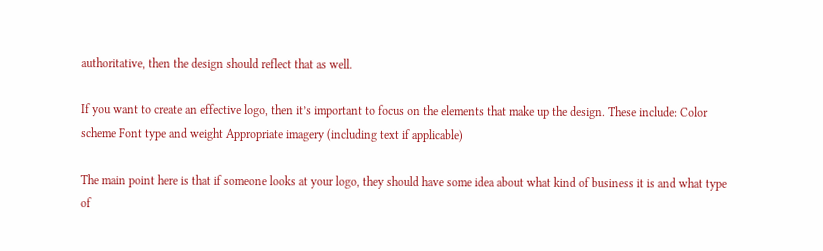authoritative, then the design should reflect that as well.

If you want to create an effective logo, then it’s important to focus on the elements that make up the design. These include: Color scheme Font type and weight Appropriate imagery (including text if applicable)

The main point here is that if someone looks at your logo, they should have some idea about what kind of business it is and what type of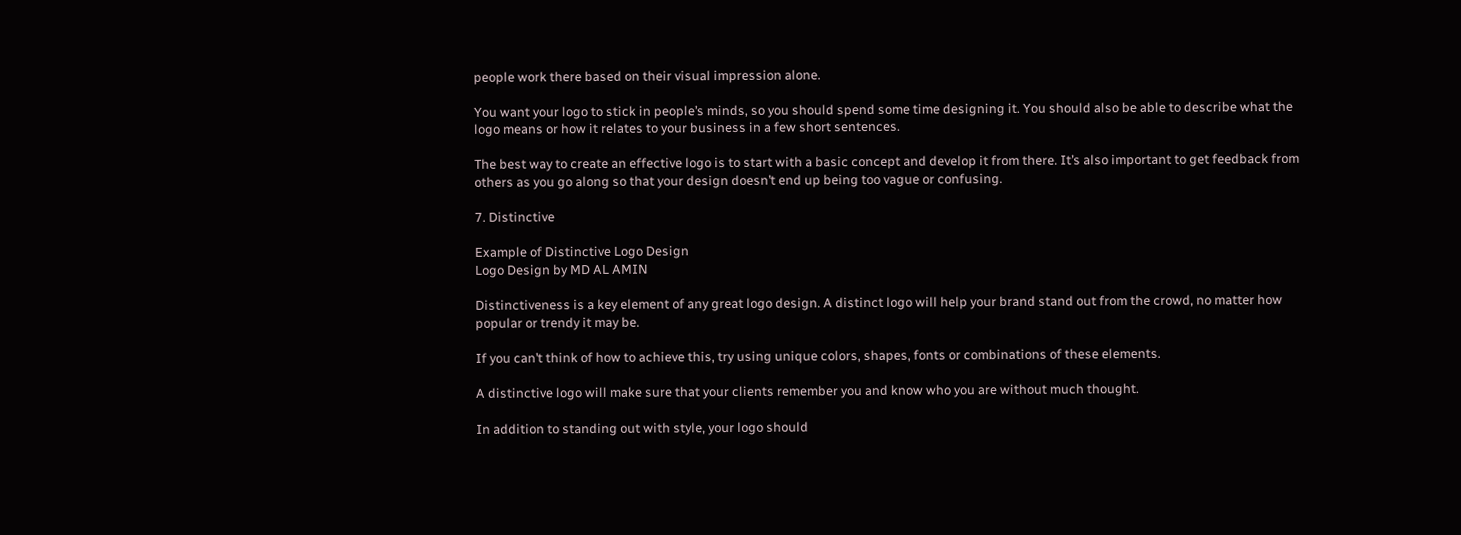people work there based on their visual impression alone.

You want your logo to stick in people’s minds, so you should spend some time designing it. You should also be able to describe what the logo means or how it relates to your business in a few short sentences.

The best way to create an effective logo is to start with a basic concept and develop it from there. It’s also important to get feedback from others as you go along so that your design doesn’t end up being too vague or confusing.

7. Distinctive

Example of Distinctive Logo Design
Logo Design by MD AL AMIN

Distinctiveness is a key element of any great logo design. A distinct logo will help your brand stand out from the crowd, no matter how popular or trendy it may be.

If you can’t think of how to achieve this, try using unique colors, shapes, fonts or combinations of these elements.

A distinctive logo will make sure that your clients remember you and know who you are without much thought.

In addition to standing out with style, your logo should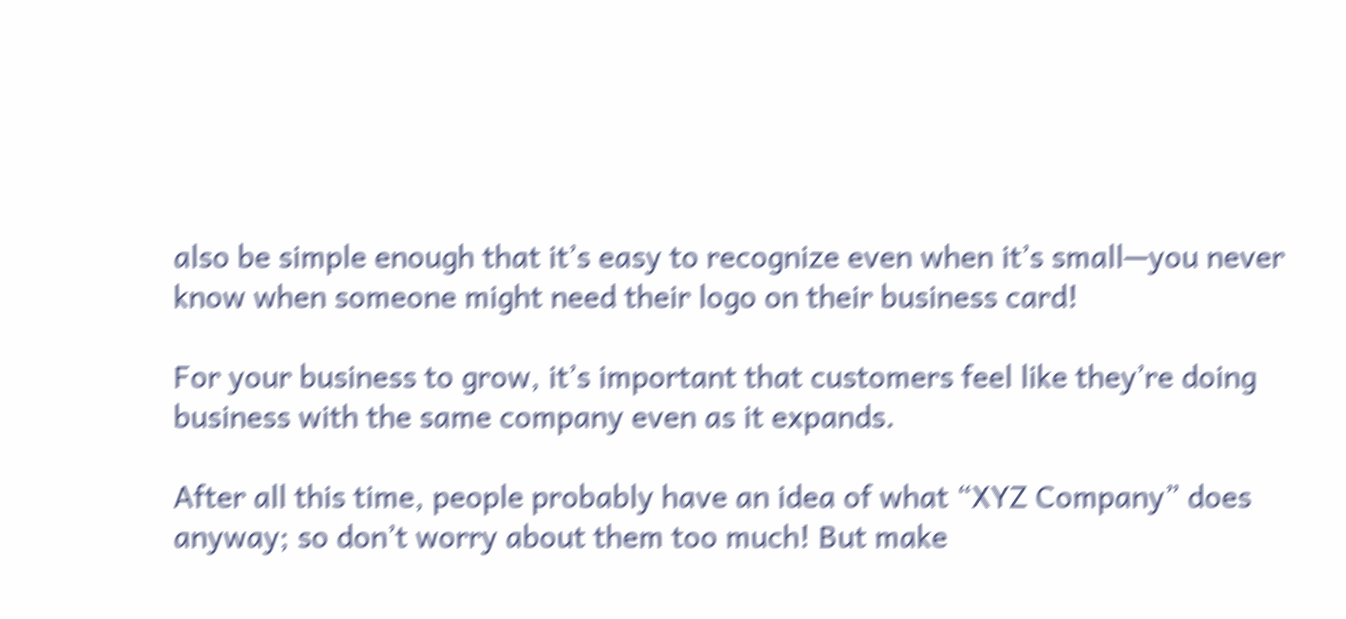also be simple enough that it’s easy to recognize even when it’s small—you never know when someone might need their logo on their business card!

For your business to grow, it’s important that customers feel like they’re doing business with the same company even as it expands.

After all this time, people probably have an idea of what “XYZ Company” does anyway; so don’t worry about them too much! But make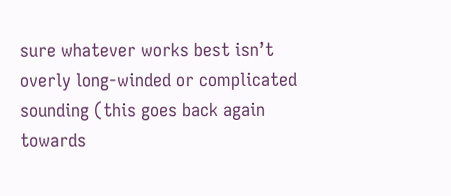sure whatever works best isn’t overly long-winded or complicated sounding (this goes back again towards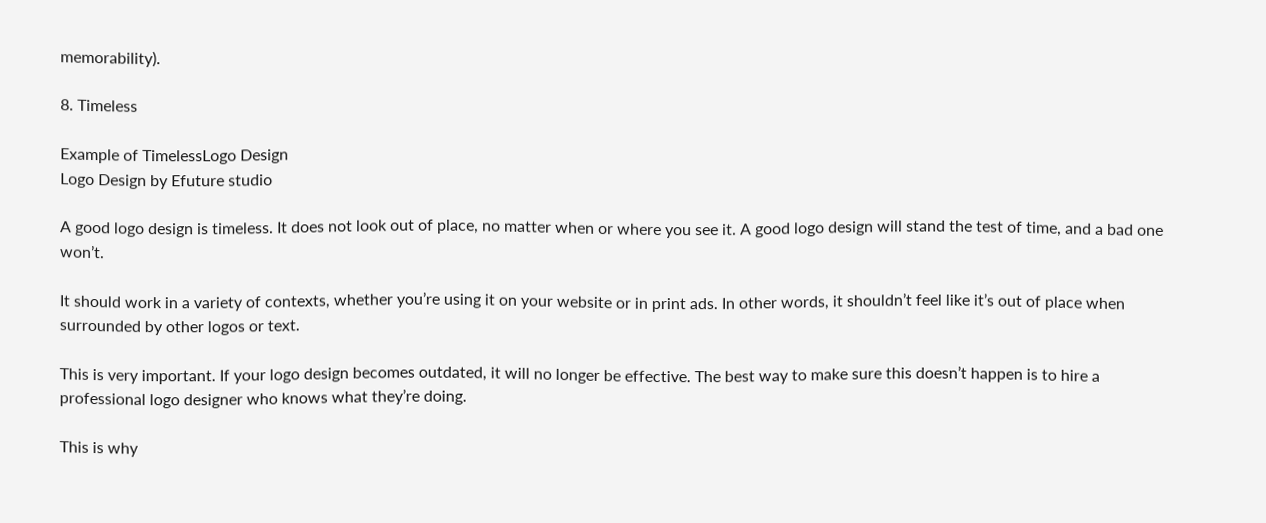memorability).

8. Timeless

Example of TimelessLogo Design
Logo Design by Efuture studio

A good logo design is timeless. It does not look out of place, no matter when or where you see it. A good logo design will stand the test of time, and a bad one won’t.

It should work in a variety of contexts, whether you’re using it on your website or in print ads. In other words, it shouldn’t feel like it’s out of place when surrounded by other logos or text.

This is very important. If your logo design becomes outdated, it will no longer be effective. The best way to make sure this doesn’t happen is to hire a professional logo designer who knows what they’re doing.

This is why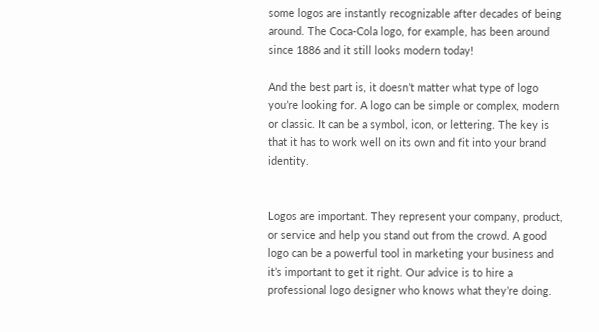some logos are instantly recognizable after decades of being around. The Coca-Cola logo, for example, has been around since 1886 and it still looks modern today!

And the best part is, it doesn’t matter what type of logo you’re looking for. A logo can be simple or complex, modern or classic. It can be a symbol, icon, or lettering. The key is that it has to work well on its own and fit into your brand identity.


Logos are important. They represent your company, product, or service and help you stand out from the crowd. A good logo can be a powerful tool in marketing your business and it’s important to get it right. Our advice is to hire a professional logo designer who knows what they’re doing.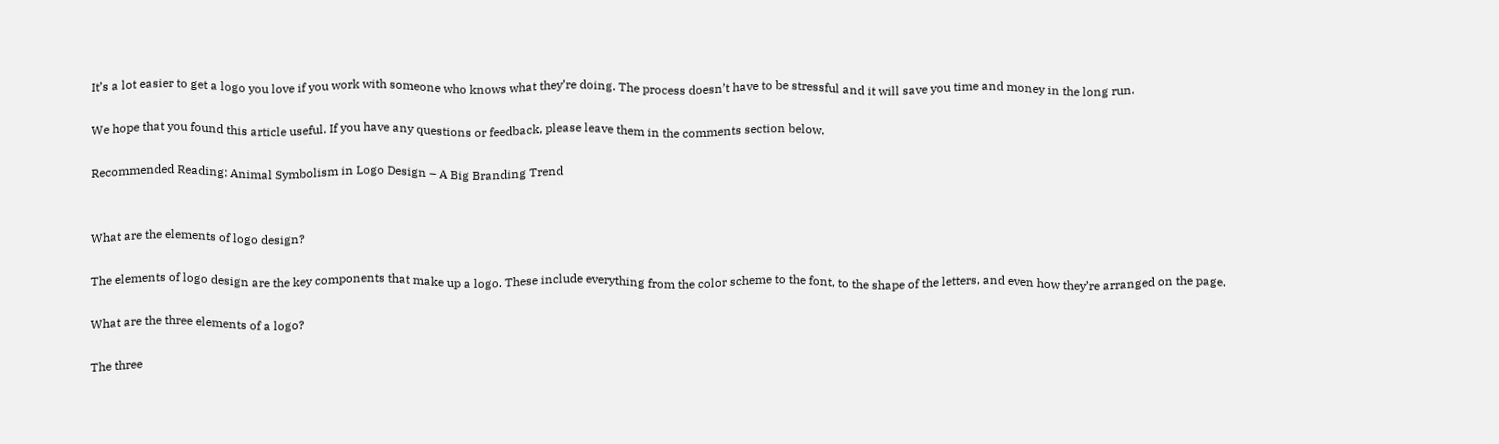It’s a lot easier to get a logo you love if you work with someone who knows what they’re doing. The process doesn’t have to be stressful and it will save you time and money in the long run.

We hope that you found this article useful. If you have any questions or feedback, please leave them in the comments section below.

Recommended Reading: Animal Symbolism in Logo Design – A Big Branding Trend


What are the elements of logo design?

The elements of logo design are the key components that make up a logo. These include everything from the color scheme to the font, to the shape of the letters, and even how they’re arranged on the page.

What are the three elements of a logo?

The three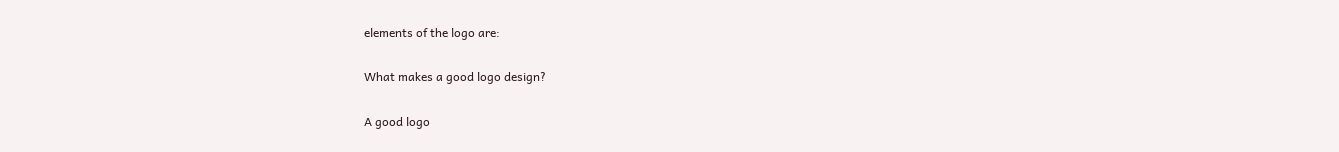elements of the logo are:

What makes a good logo design?

A good logo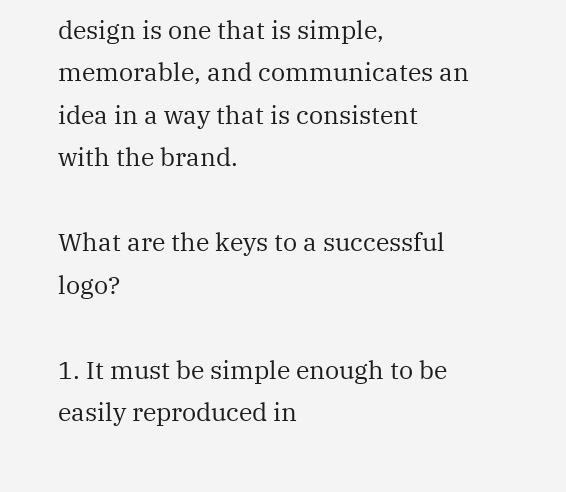design is one that is simple, memorable, and communicates an idea in a way that is consistent with the brand.

What are the keys to a successful logo?

1. It must be simple enough to be easily reproduced in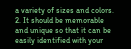a variety of sizes and colors.
2. It should be memorable and unique so that it can be easily identified with your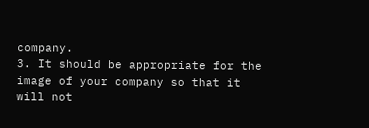company.
3. It should be appropriate for the image of your company so that it will not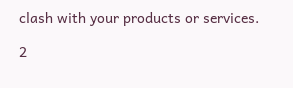clash with your products or services.

2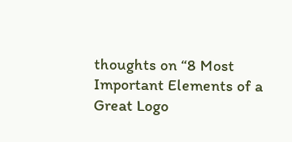thoughts on “8 Most Important Elements of a Great Logo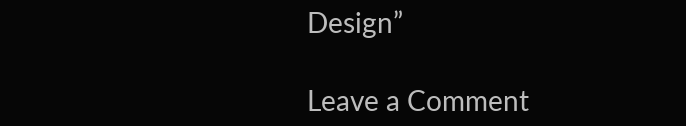Design”

Leave a Comment